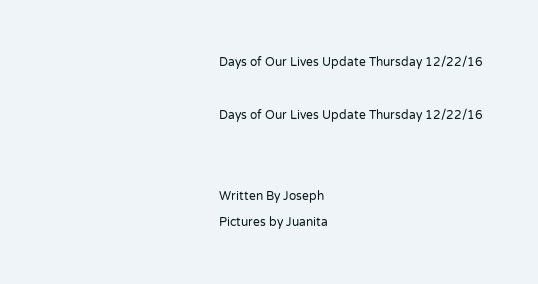Days of Our Lives Update Thursday 12/22/16

Days of Our Lives Update Thursday 12/22/16


Written By Joseph
Pictures by Juanita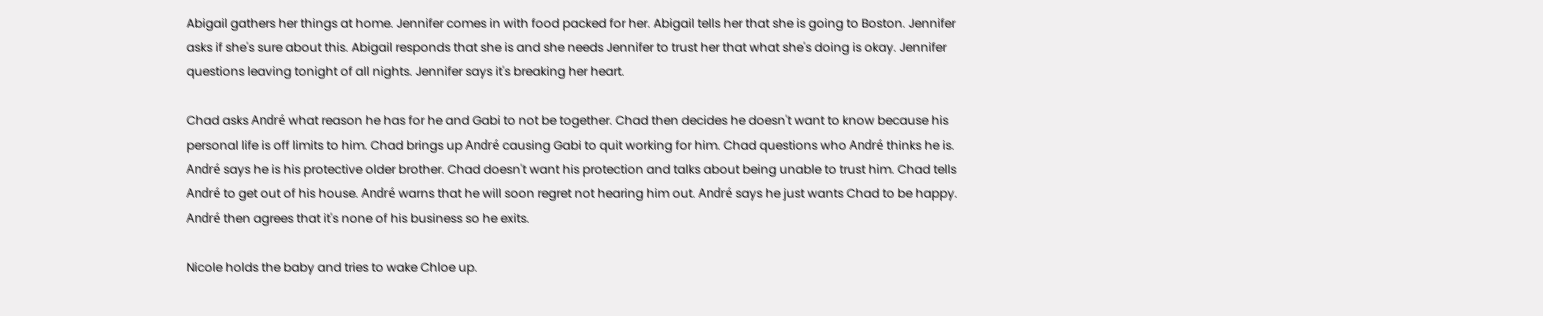Abigail gathers her things at home. Jennifer comes in with food packed for her. Abigail tells her that she is going to Boston. Jennifer asks if she's sure about this. Abigail responds that she is and she needs Jennifer to trust her that what she's doing is okay. Jennifer questions leaving tonight of all nights. Jennifer says it's breaking her heart.

Chad asks André what reason he has for he and Gabi to not be together. Chad then decides he doesn't want to know because his personal life is off limits to him. Chad brings up André causing Gabi to quit working for him. Chad questions who André thinks he is. André says he is his protective older brother. Chad doesn't want his protection and talks about being unable to trust him. Chad tells André to get out of his house. André warns that he will soon regret not hearing him out. André says he just wants Chad to be happy. André then agrees that it's none of his business so he exits.

Nicole holds the baby and tries to wake Chloe up.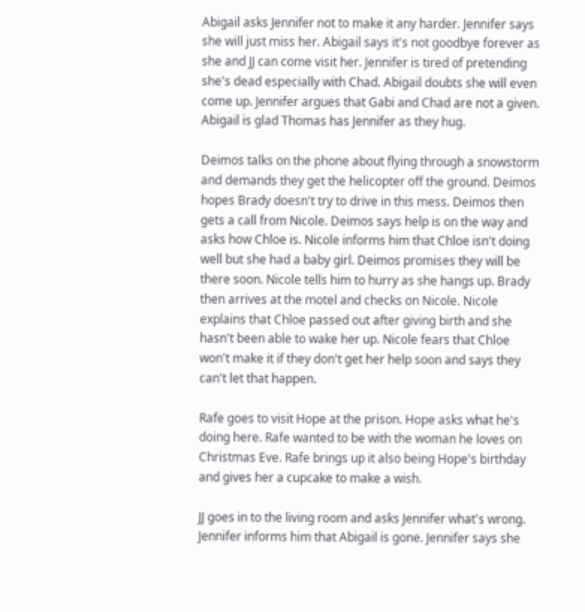Abigail asks Jennifer not to make it any harder. Jennifer says she will just miss her. Abigail says it's not goodbye forever as she and JJ can come visit her. Jennifer is tired of pretending she's dead especially with Chad. Abigail doubts she will even come up. Jennifer argues that Gabi and Chad are not a given. Abigail is glad Thomas has Jennifer as they hug.

Deimos talks on the phone about flying through a snowstorm and demands they get the helicopter off the ground. Deimos hopes Brady doesn't try to drive in this mess. Deimos then gets a call from Nicole. Deimos says help is on the way and asks how Chloe is. Nicole informs him that Chloe isn't doing well but she had a baby girl. Deimos promises they will be there soon. Nicole tells him to hurry as she hangs up. Brady then arrives at the motel and checks on Nicole. Nicole explains that Chloe passed out after giving birth and she hasn't been able to wake her up. Nicole fears that Chloe won't make it if they don't get her help soon and says they can't let that happen.

Rafe goes to visit Hope at the prison. Hope asks what he's doing here. Rafe wanted to be with the woman he loves on Christmas Eve. Rafe brings up it also being Hope's birthday and gives her a cupcake to make a wish.

JJ goes in to the living room and asks Jennifer what's wrong. Jennifer informs him that Abigail is gone. Jennifer says she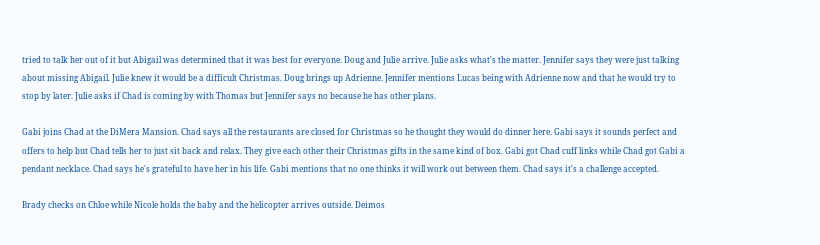tried to talk her out of it but Abigail was determined that it was best for everyone. Doug and Julie arrive. Julie asks what's the matter. Jennifer says they were just talking about missing Abigail. Julie knew it would be a difficult Christmas. Doug brings up Adrienne. Jennifer mentions Lucas being with Adrienne now and that he would try to stop by later. Julie asks if Chad is coming by with Thomas but Jennifer says no because he has other plans.

Gabi joins Chad at the DiMera Mansion. Chad says all the restaurants are closed for Christmas so he thought they would do dinner here. Gabi says it sounds perfect and offers to help but Chad tells her to just sit back and relax. They give each other their Christmas gifts in the same kind of box. Gabi got Chad cuff links while Chad got Gabi a pendant necklace. Chad says he's grateful to have her in his life. Gabi mentions that no one thinks it will work out between them. Chad says it's a challenge accepted.

Brady checks on Chloe while Nicole holds the baby and the helicopter arrives outside. Deimos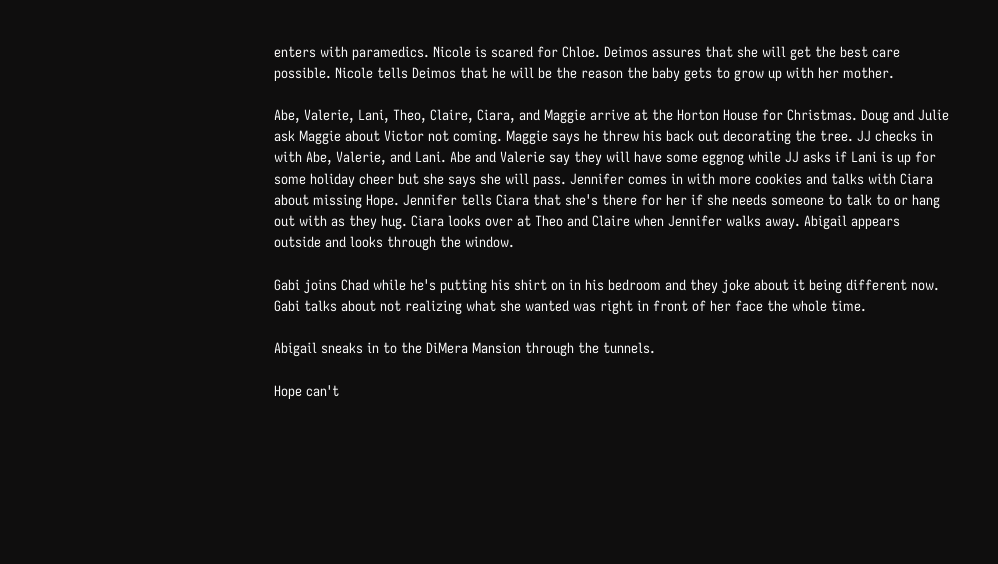enters with paramedics. Nicole is scared for Chloe. Deimos assures that she will get the best care possible. Nicole tells Deimos that he will be the reason the baby gets to grow up with her mother.

Abe, Valerie, Lani, Theo, Claire, Ciara, and Maggie arrive at the Horton House for Christmas. Doug and Julie ask Maggie about Victor not coming. Maggie says he threw his back out decorating the tree. JJ checks in with Abe, Valerie, and Lani. Abe and Valerie say they will have some eggnog while JJ asks if Lani is up for some holiday cheer but she says she will pass. Jennifer comes in with more cookies and talks with Ciara about missing Hope. Jennifer tells Ciara that she's there for her if she needs someone to talk to or hang out with as they hug. Ciara looks over at Theo and Claire when Jennifer walks away. Abigail appears outside and looks through the window.

Gabi joins Chad while he's putting his shirt on in his bedroom and they joke about it being different now. Gabi talks about not realizing what she wanted was right in front of her face the whole time.

Abigail sneaks in to the DiMera Mansion through the tunnels.

Hope can't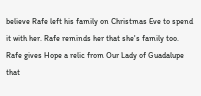believe Rafe left his family on Christmas Eve to spend it with her. Rafe reminds her that she's family too. Rafe gives Hope a relic from Our Lady of Guadalupe that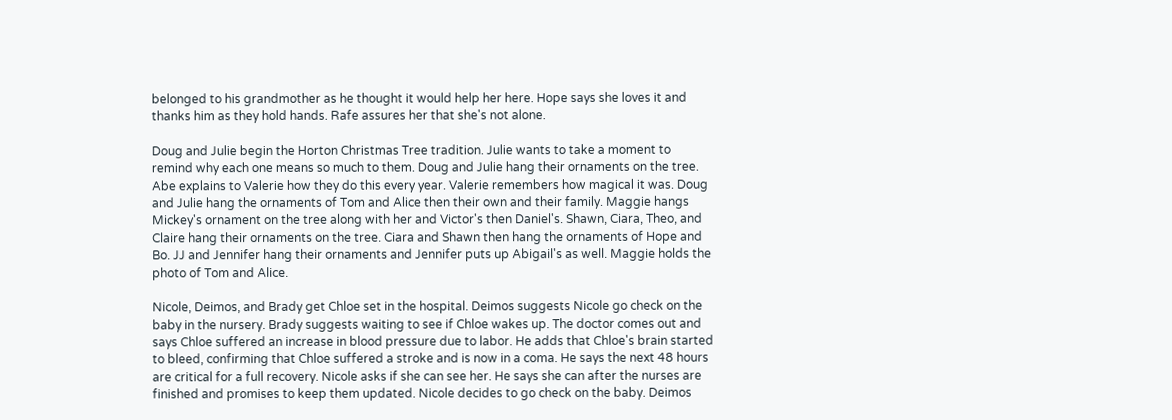belonged to his grandmother as he thought it would help her here. Hope says she loves it and thanks him as they hold hands. Rafe assures her that she's not alone.

Doug and Julie begin the Horton Christmas Tree tradition. Julie wants to take a moment to remind why each one means so much to them. Doug and Julie hang their ornaments on the tree. Abe explains to Valerie how they do this every year. Valerie remembers how magical it was. Doug and Julie hang the ornaments of Tom and Alice then their own and their family. Maggie hangs Mickey's ornament on the tree along with her and Victor's then Daniel's. Shawn, Ciara, Theo, and Claire hang their ornaments on the tree. Ciara and Shawn then hang the ornaments of Hope and Bo. JJ and Jennifer hang their ornaments and Jennifer puts up Abigail's as well. Maggie holds the photo of Tom and Alice.

Nicole, Deimos, and Brady get Chloe set in the hospital. Deimos suggests Nicole go check on the baby in the nursery. Brady suggests waiting to see if Chloe wakes up. The doctor comes out and says Chloe suffered an increase in blood pressure due to labor. He adds that Chloe's brain started to bleed, confirming that Chloe suffered a stroke and is now in a coma. He says the next 48 hours are critical for a full recovery. Nicole asks if she can see her. He says she can after the nurses are finished and promises to keep them updated. Nicole decides to go check on the baby. Deimos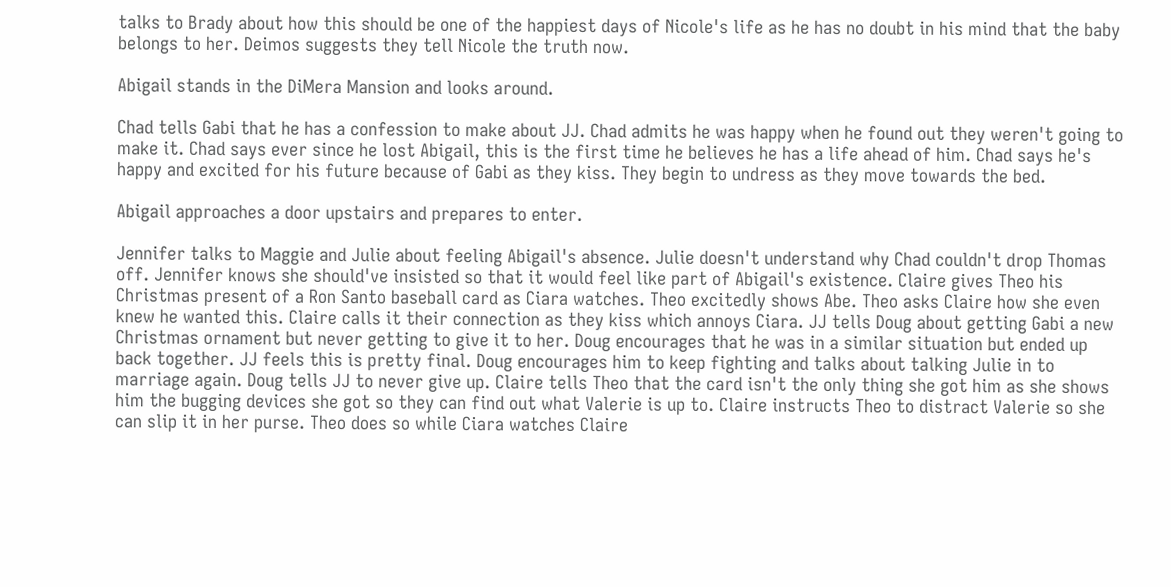talks to Brady about how this should be one of the happiest days of Nicole's life as he has no doubt in his mind that the baby belongs to her. Deimos suggests they tell Nicole the truth now.

Abigail stands in the DiMera Mansion and looks around.

Chad tells Gabi that he has a confession to make about JJ. Chad admits he was happy when he found out they weren't going to make it. Chad says ever since he lost Abigail, this is the first time he believes he has a life ahead of him. Chad says he's happy and excited for his future because of Gabi as they kiss. They begin to undress as they move towards the bed.

Abigail approaches a door upstairs and prepares to enter.

Jennifer talks to Maggie and Julie about feeling Abigail's absence. Julie doesn't understand why Chad couldn't drop Thomas off. Jennifer knows she should've insisted so that it would feel like part of Abigail's existence. Claire gives Theo his Christmas present of a Ron Santo baseball card as Ciara watches. Theo excitedly shows Abe. Theo asks Claire how she even knew he wanted this. Claire calls it their connection as they kiss which annoys Ciara. JJ tells Doug about getting Gabi a new Christmas ornament but never getting to give it to her. Doug encourages that he was in a similar situation but ended up back together. JJ feels this is pretty final. Doug encourages him to keep fighting and talks about talking Julie in to marriage again. Doug tells JJ to never give up. Claire tells Theo that the card isn't the only thing she got him as she shows him the bugging devices she got so they can find out what Valerie is up to. Claire instructs Theo to distract Valerie so she can slip it in her purse. Theo does so while Ciara watches Claire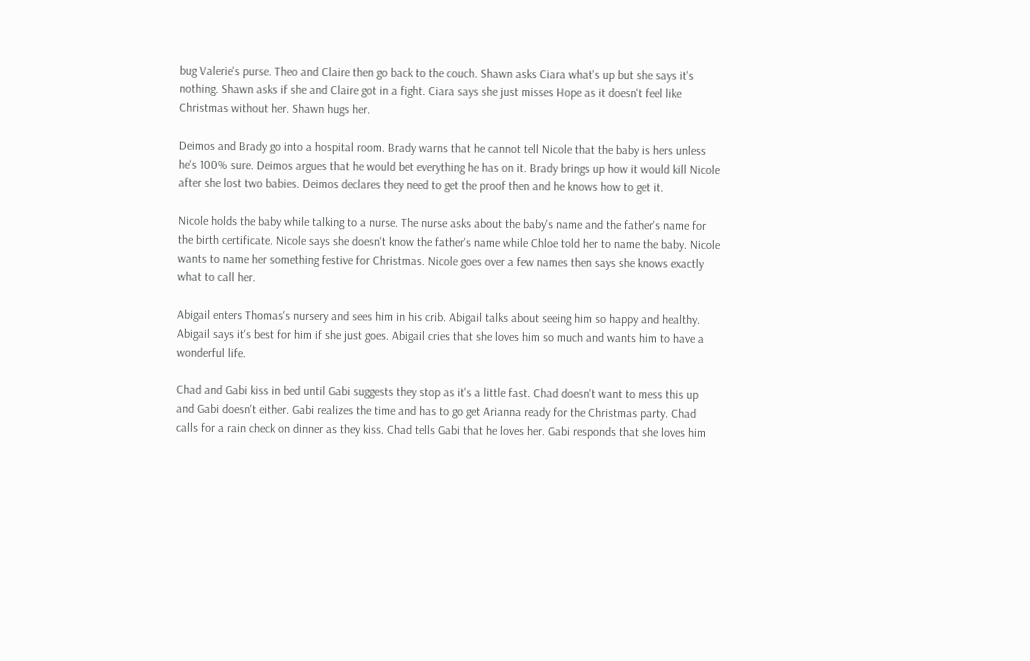bug Valerie's purse. Theo and Claire then go back to the couch. Shawn asks Ciara what's up but she says it's nothing. Shawn asks if she and Claire got in a fight. Ciara says she just misses Hope as it doesn't feel like Christmas without her. Shawn hugs her.

Deimos and Brady go into a hospital room. Brady warns that he cannot tell Nicole that the baby is hers unless he's 100% sure. Deimos argues that he would bet everything he has on it. Brady brings up how it would kill Nicole after she lost two babies. Deimos declares they need to get the proof then and he knows how to get it.

Nicole holds the baby while talking to a nurse. The nurse asks about the baby's name and the father's name for the birth certificate. Nicole says she doesn't know the father's name while Chloe told her to name the baby. Nicole wants to name her something festive for Christmas. Nicole goes over a few names then says she knows exactly what to call her.

Abigail enters Thomas's nursery and sees him in his crib. Abigail talks about seeing him so happy and healthy. Abigail says it's best for him if she just goes. Abigail cries that she loves him so much and wants him to have a wonderful life.

Chad and Gabi kiss in bed until Gabi suggests they stop as it's a little fast. Chad doesn't want to mess this up and Gabi doesn't either. Gabi realizes the time and has to go get Arianna ready for the Christmas party. Chad calls for a rain check on dinner as they kiss. Chad tells Gabi that he loves her. Gabi responds that she loves him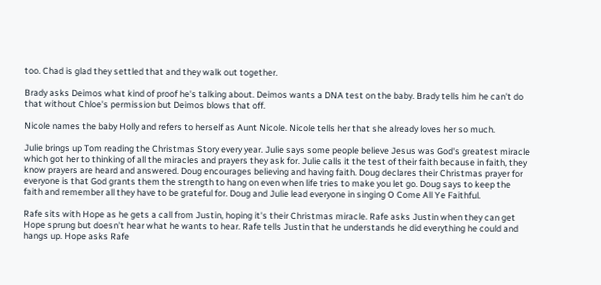too. Chad is glad they settled that and they walk out together.

Brady asks Deimos what kind of proof he's talking about. Deimos wants a DNA test on the baby. Brady tells him he can't do that without Chloe's permission but Deimos blows that off.

Nicole names the baby Holly and refers to herself as Aunt Nicole. Nicole tells her that she already loves her so much.

Julie brings up Tom reading the Christmas Story every year. Julie says some people believe Jesus was God's greatest miracle which got her to thinking of all the miracles and prayers they ask for. Julie calls it the test of their faith because in faith, they know prayers are heard and answered. Doug encourages believing and having faith. Doug declares their Christmas prayer for everyone is that God grants them the strength to hang on even when life tries to make you let go. Doug says to keep the faith and remember all they have to be grateful for. Doug and Julie lead everyone in singing O Come All Ye Faithful.

Rafe sits with Hope as he gets a call from Justin, hoping it's their Christmas miracle. Rafe asks Justin when they can get Hope sprung but doesn't hear what he wants to hear. Rafe tells Justin that he understands he did everything he could and hangs up. Hope asks Rafe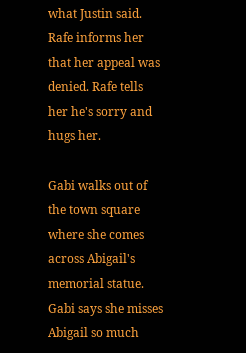what Justin said. Rafe informs her that her appeal was denied. Rafe tells her he's sorry and hugs her.

Gabi walks out of the town square where she comes across Abigail's memorial statue. Gabi says she misses Abigail so much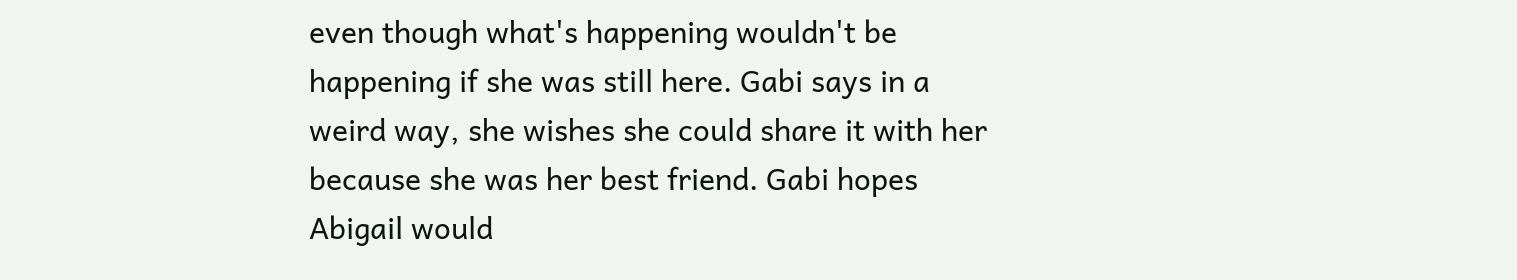even though what's happening wouldn't be happening if she was still here. Gabi says in a weird way, she wishes she could share it with her because she was her best friend. Gabi hopes Abigail would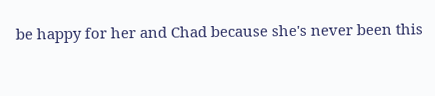be happy for her and Chad because she's never been this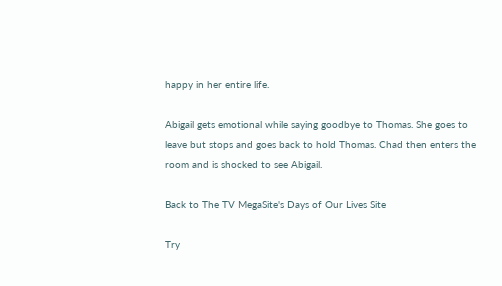happy in her entire life.

Abigail gets emotional while saying goodbye to Thomas. She goes to leave but stops and goes back to hold Thomas. Chad then enters the room and is shocked to see Abigail.

Back to The TV MegaSite's Days of Our Lives Site

Try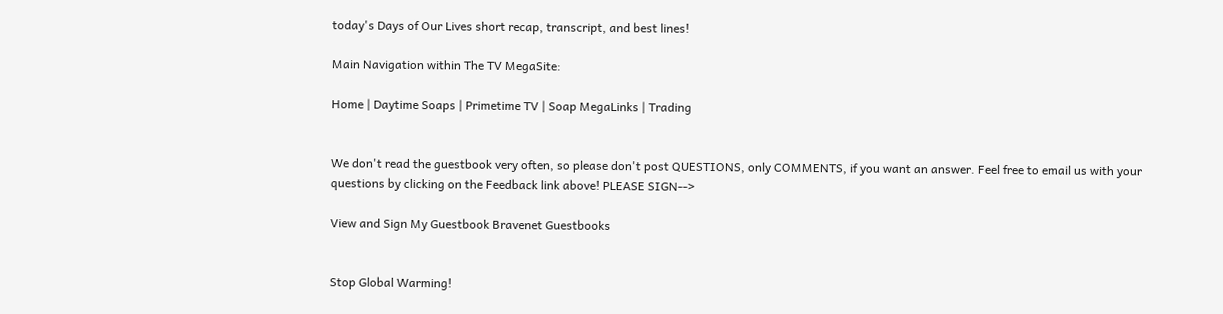today's Days of Our Lives short recap, transcript, and best lines!

Main Navigation within The TV MegaSite:

Home | Daytime Soaps | Primetime TV | Soap MegaLinks | Trading


We don't read the guestbook very often, so please don't post QUESTIONS, only COMMENTS, if you want an answer. Feel free to email us with your questions by clicking on the Feedback link above! PLEASE SIGN-->

View and Sign My Guestbook Bravenet Guestbooks


Stop Global Warming!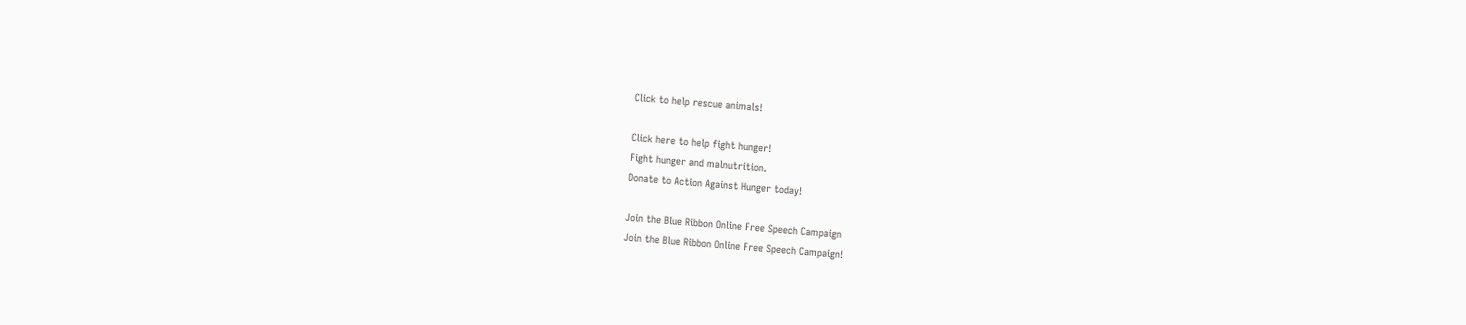Click to help rescue animals!

Click here to help fight hunger!
Fight hunger and malnutrition.
Donate to Action Against Hunger today!

Join the Blue Ribbon Online Free Speech Campaign
Join the Blue Ribbon Online Free Speech Campaign!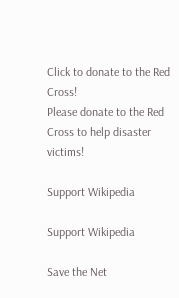Click to donate to the Red Cross!
Please donate to the Red Cross to help disaster victims!

Support Wikipedia

Support Wikipedia

Save the Net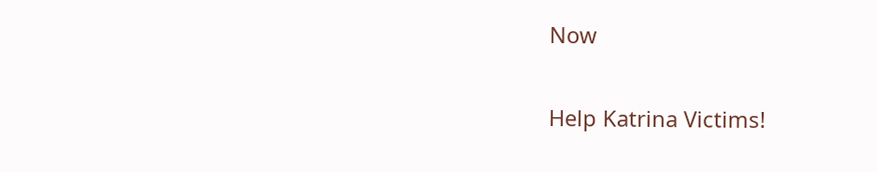Now

Help Katrina Victims!